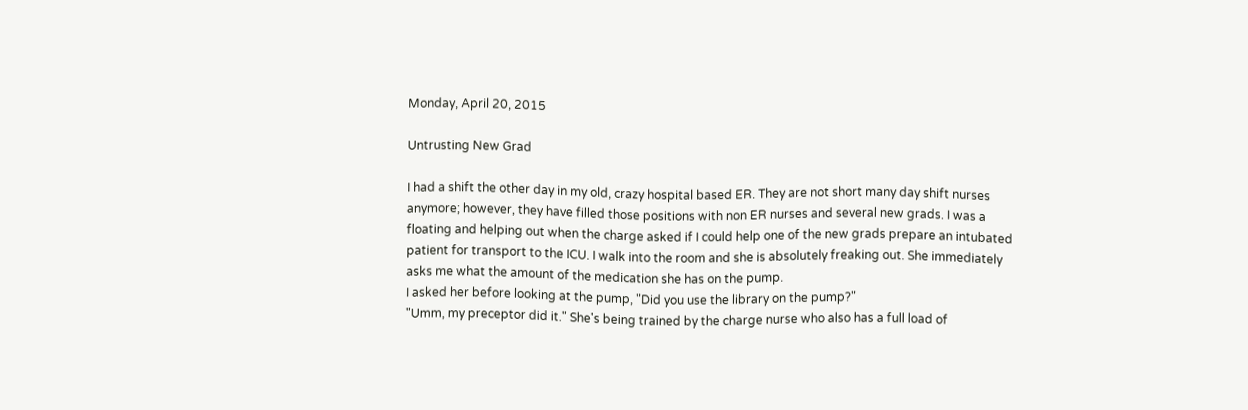Monday, April 20, 2015

Untrusting New Grad

I had a shift the other day in my old, crazy hospital based ER. They are not short many day shift nurses anymore; however, they have filled those positions with non ER nurses and several new grads. I was a floating and helping out when the charge asked if I could help one of the new grads prepare an intubated patient for transport to the ICU. I walk into the room and she is absolutely freaking out. She immediately asks me what the amount of the medication she has on the pump.
I asked her before looking at the pump, "Did you use the library on the pump?"
"Umm, my preceptor did it." She's being trained by the charge nurse who also has a full load of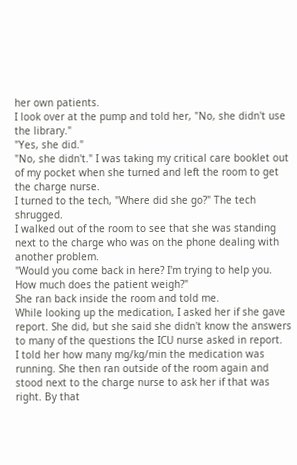her own patients.
I look over at the pump and told her, "No, she didn't use the library."
"Yes, she did."
"No, she didn't." I was taking my critical care booklet out of my pocket when she turned and left the room to get the charge nurse.
I turned to the tech, "Where did she go?" The tech shrugged.
I walked out of the room to see that she was standing next to the charge who was on the phone dealing with another problem.
"Would you come back in here? I'm trying to help you. How much does the patient weigh?"
She ran back inside the room and told me.
While looking up the medication, I asked her if she gave report. She did, but she said she didn't know the answers to many of the questions the ICU nurse asked in report.
I told her how many mg/kg/min the medication was running. She then ran outside of the room again and stood next to the charge nurse to ask her if that was right. By that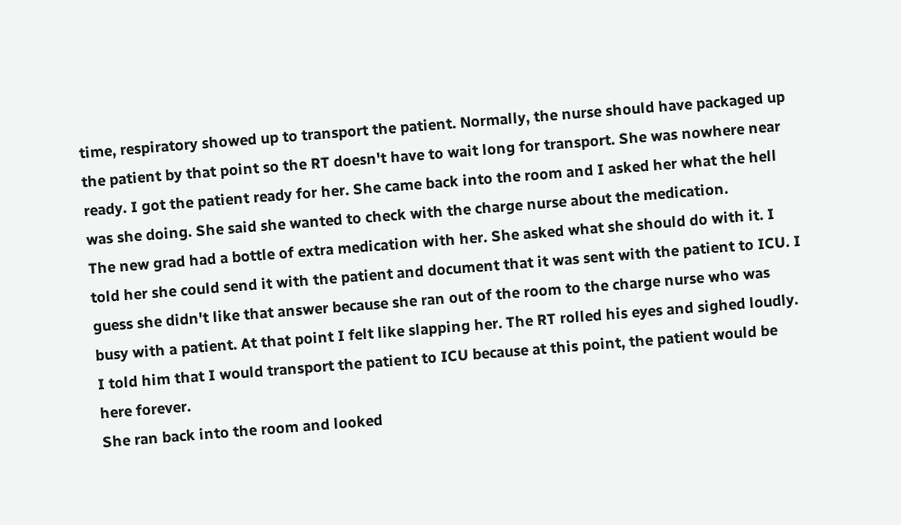time, respiratory showed up to transport the patient. Normally, the nurse should have packaged up the patient by that point so the RT doesn't have to wait long for transport. She was nowhere near ready. I got the patient ready for her. She came back into the room and I asked her what the hell was she doing. She said she wanted to check with the charge nurse about the medication.
The new grad had a bottle of extra medication with her. She asked what she should do with it. I told her she could send it with the patient and document that it was sent with the patient to ICU. I guess she didn't like that answer because she ran out of the room to the charge nurse who was busy with a patient. At that point I felt like slapping her. The RT rolled his eyes and sighed loudly. I told him that I would transport the patient to ICU because at this point, the patient would be here forever.
She ran back into the room and looked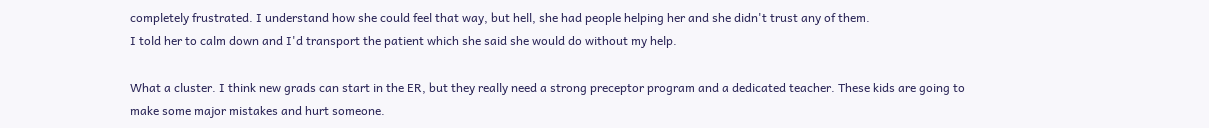completely frustrated. I understand how she could feel that way, but hell, she had people helping her and she didn't trust any of them.
I told her to calm down and I'd transport the patient which she said she would do without my help.

What a cluster. I think new grads can start in the ER, but they really need a strong preceptor program and a dedicated teacher. These kids are going to make some major mistakes and hurt someone.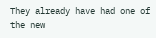They already have had one of the new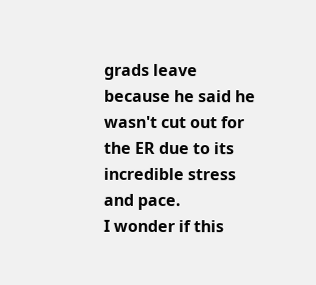grads leave because he said he wasn't cut out for the ER due to its incredible stress and pace.
I wonder if this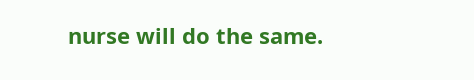nurse will do the same.